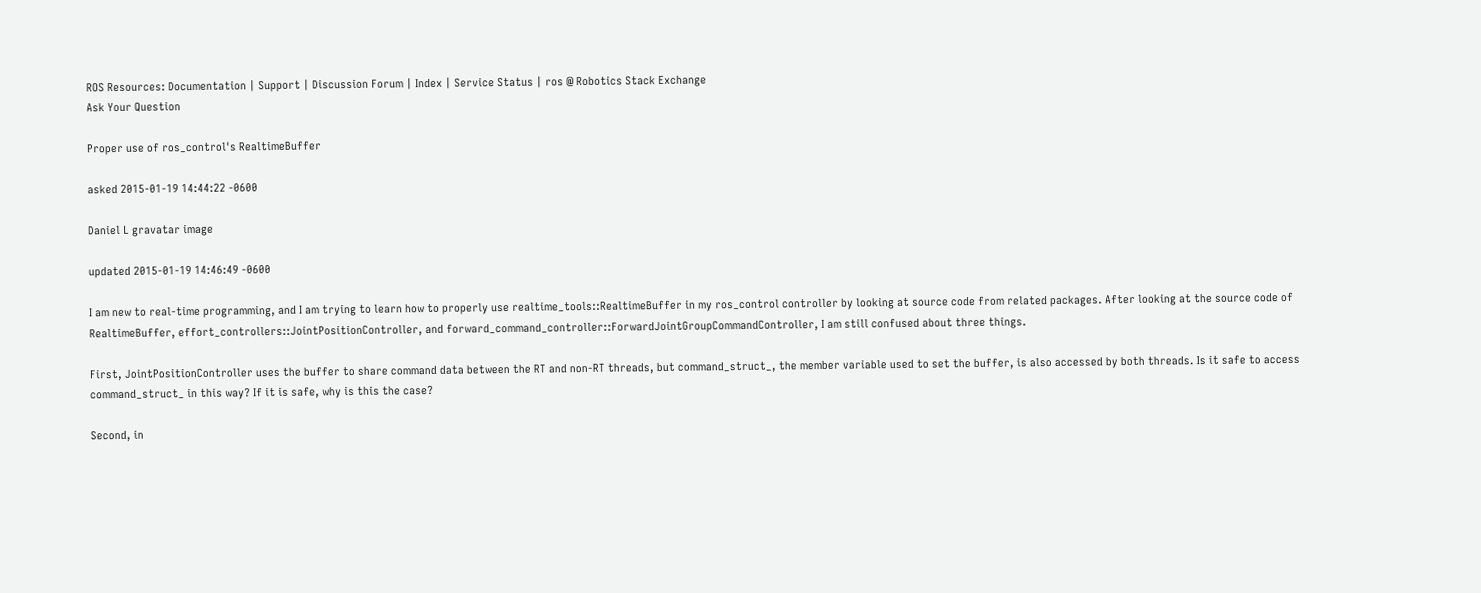ROS Resources: Documentation | Support | Discussion Forum | Index | Service Status | ros @ Robotics Stack Exchange
Ask Your Question

Proper use of ros_control's RealtimeBuffer

asked 2015-01-19 14:44:22 -0600

Daniel L gravatar image

updated 2015-01-19 14:46:49 -0600

I am new to real-time programming, and I am trying to learn how to properly use realtime_tools::RealtimeBuffer in my ros_control controller by looking at source code from related packages. After looking at the source code of RealtimeBuffer, effort_controllers::JointPositionController, and forward_command_controller::ForwardJointGroupCommandController, I am still confused about three things.

First, JointPositionController uses the buffer to share command data between the RT and non-RT threads, but command_struct_, the member variable used to set the buffer, is also accessed by both threads. Is it safe to access command_struct_ in this way? If it is safe, why is this the case?

Second, in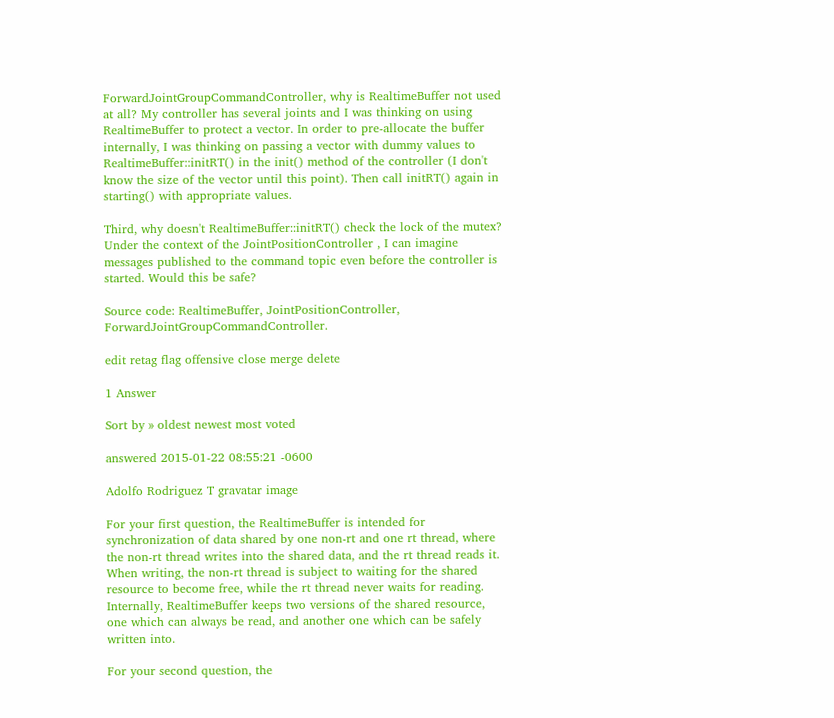ForwardJointGroupCommandController, why is RealtimeBuffer not used at all? My controller has several joints and I was thinking on using RealtimeBuffer to protect a vector. In order to pre-allocate the buffer internally, I was thinking on passing a vector with dummy values to RealtimeBuffer::initRT() in the init() method of the controller (I don't know the size of the vector until this point). Then call initRT() again in starting() with appropriate values.

Third, why doesn't RealtimeBuffer::initRT() check the lock of the mutex? Under the context of the JointPositionController , I can imagine messages published to the command topic even before the controller is started. Would this be safe?

Source code: RealtimeBuffer, JointPositionController, ForwardJointGroupCommandController.

edit retag flag offensive close merge delete

1 Answer

Sort by » oldest newest most voted

answered 2015-01-22 08:55:21 -0600

Adolfo Rodriguez T gravatar image

For your first question, the RealtimeBuffer is intended for synchronization of data shared by one non-rt and one rt thread, where the non-rt thread writes into the shared data, and the rt thread reads it. When writing, the non-rt thread is subject to waiting for the shared resource to become free, while the rt thread never waits for reading. Internally, RealtimeBuffer keeps two versions of the shared resource, one which can always be read, and another one which can be safely written into.

For your second question, the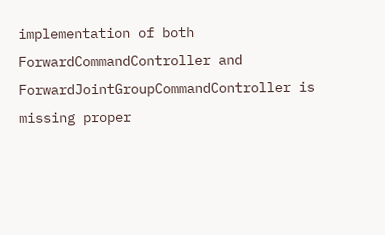implementation of both ForwardCommandController and ForwardJointGroupCommandController is missing proper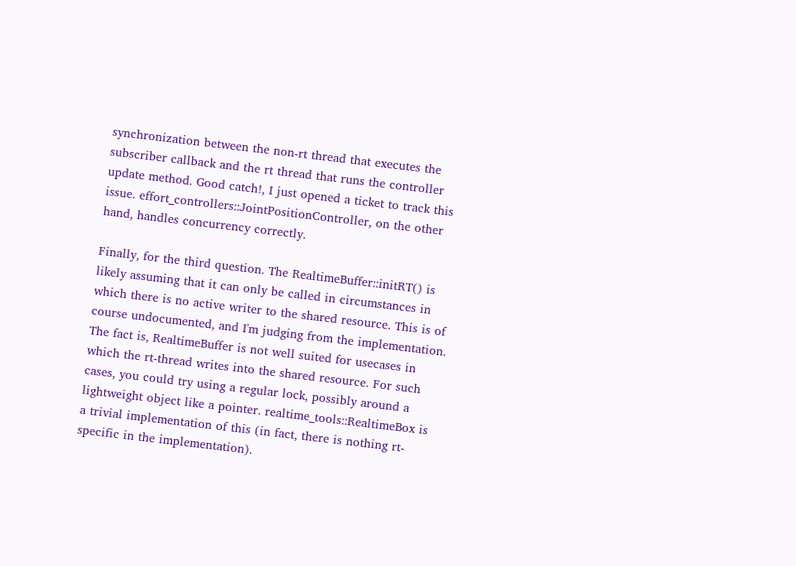synchronization between the non-rt thread that executes the subscriber callback and the rt thread that runs the controller update method. Good catch!, I just opened a ticket to track this issue. effort_controllers::JointPositionController, on the other hand, handles concurrency correctly.

Finally, for the third question. The RealtimeBuffer::initRT() is likely assuming that it can only be called in circumstances in which there is no active writer to the shared resource. This is of course undocumented, and I'm judging from the implementation. The fact is, RealtimeBuffer is not well suited for usecases in which the rt-thread writes into the shared resource. For such cases, you could try using a regular lock, possibly around a lightweight object like a pointer. realtime_tools::RealtimeBox is a trivial implementation of this (in fact, there is nothing rt-specific in the implementation).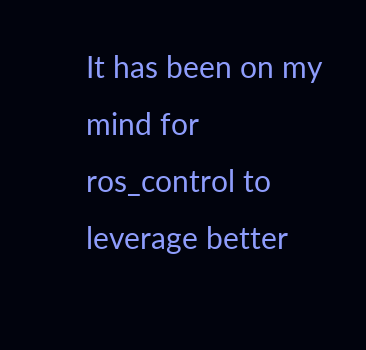It has been on my mind for ros_control to leverage better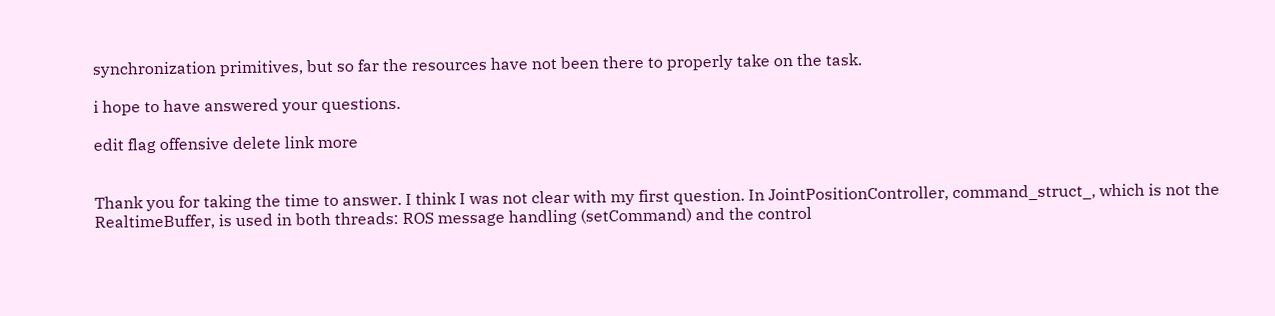synchronization primitives, but so far the resources have not been there to properly take on the task.

i hope to have answered your questions.

edit flag offensive delete link more


Thank you for taking the time to answer. I think I was not clear with my first question. In JointPositionController, command_struct_, which is not the RealtimeBuffer, is used in both threads: ROS message handling (setCommand) and the control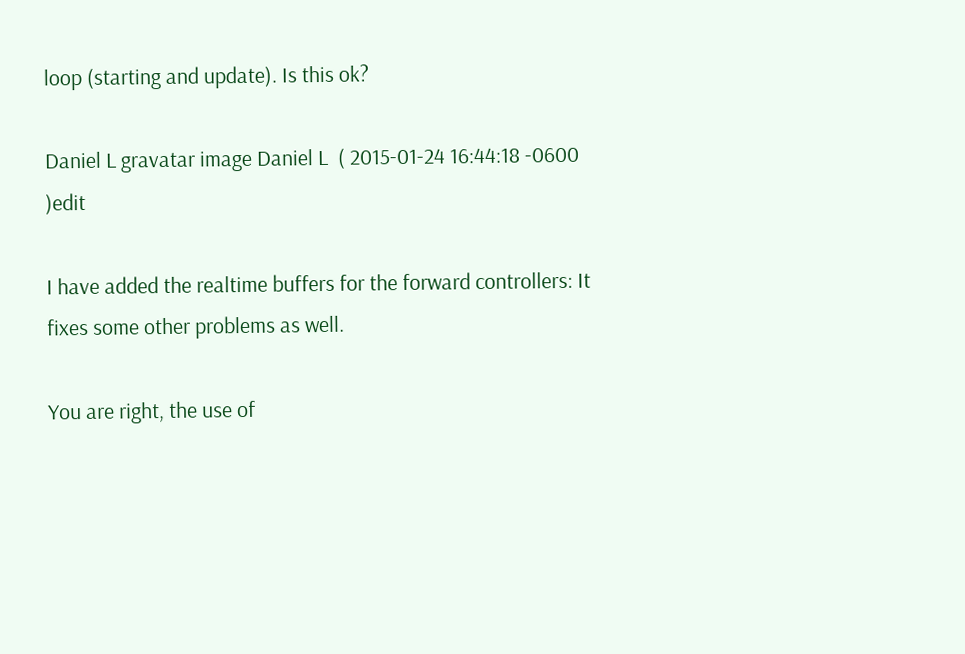loop (starting and update). Is this ok?

Daniel L gravatar image Daniel L  ( 2015-01-24 16:44:18 -0600 )edit

I have added the realtime buffers for the forward controllers: It fixes some other problems as well.

You are right, the use of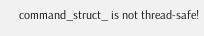command_struct_ is not thread-safe!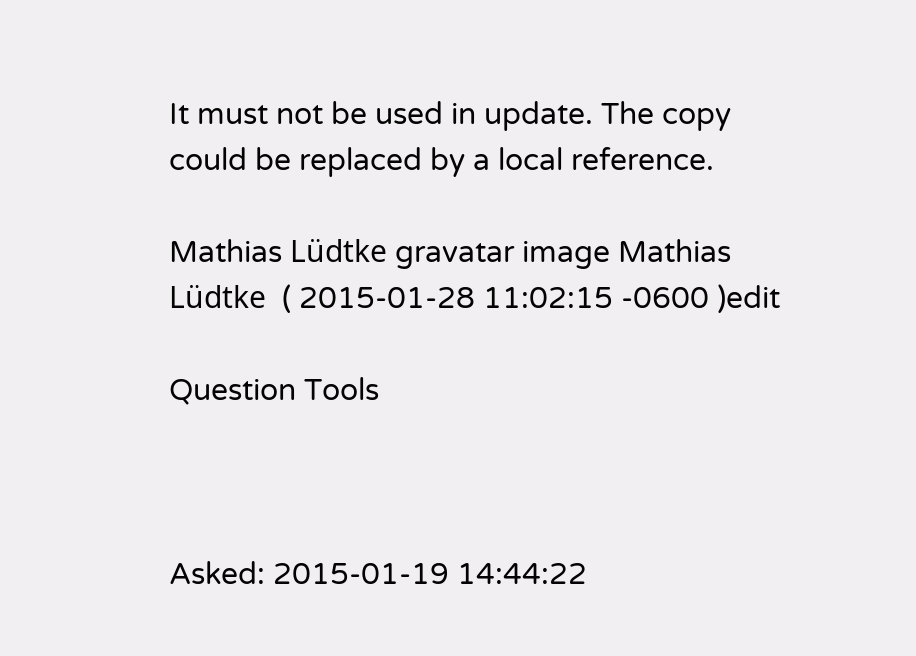It must not be used in update. The copy could be replaced by a local reference.

Mathias Lüdtke gravatar image Mathias Lüdtke  ( 2015-01-28 11:02:15 -0600 )edit

Question Tools



Asked: 2015-01-19 14:44:22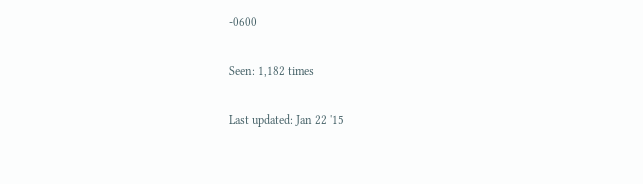-0600

Seen: 1,182 times

Last updated: Jan 22 '15